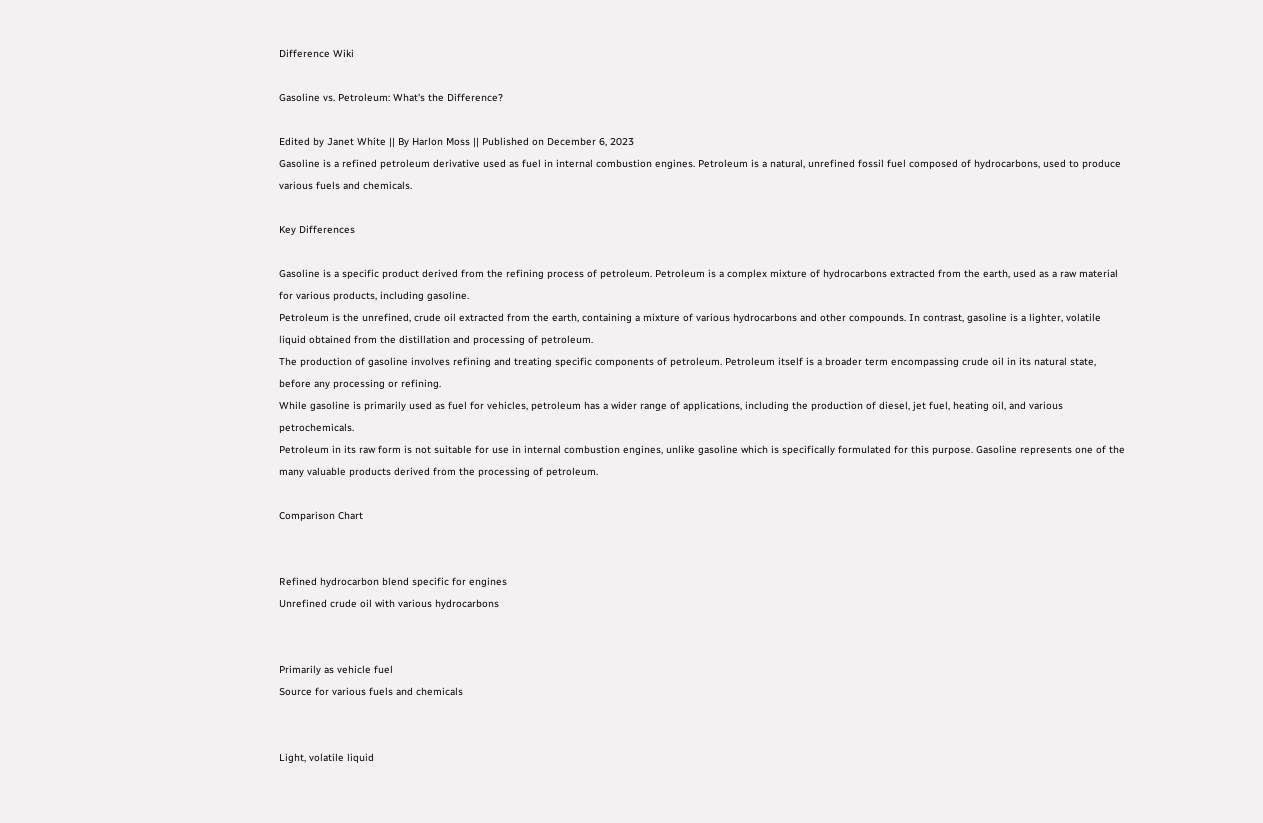Difference Wiki

Gasoline vs. Petroleum: What's the Difference?

Edited by Janet White || By Harlon Moss || Published on December 6, 2023
Gasoline is a refined petroleum derivative used as fuel in internal combustion engines. Petroleum is a natural, unrefined fossil fuel composed of hydrocarbons, used to produce various fuels and chemicals.

Key Differences

Gasoline is a specific product derived from the refining process of petroleum. Petroleum is a complex mixture of hydrocarbons extracted from the earth, used as a raw material for various products, including gasoline.
Petroleum is the unrefined, crude oil extracted from the earth, containing a mixture of various hydrocarbons and other compounds. In contrast, gasoline is a lighter, volatile liquid obtained from the distillation and processing of petroleum.
The production of gasoline involves refining and treating specific components of petroleum. Petroleum itself is a broader term encompassing crude oil in its natural state, before any processing or refining.
While gasoline is primarily used as fuel for vehicles, petroleum has a wider range of applications, including the production of diesel, jet fuel, heating oil, and various petrochemicals.
Petroleum in its raw form is not suitable for use in internal combustion engines, unlike gasoline which is specifically formulated for this purpose. Gasoline represents one of the many valuable products derived from the processing of petroleum.

Comparison Chart


Refined hydrocarbon blend specific for engines
Unrefined crude oil with various hydrocarbons


Primarily as vehicle fuel
Source for various fuels and chemicals


Light, volatile liquid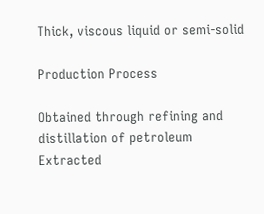Thick, viscous liquid or semi-solid

Production Process

Obtained through refining and distillation of petroleum
Extracted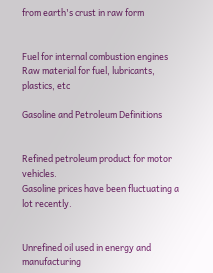from earth's crust in raw form


Fuel for internal combustion engines
Raw material for fuel, lubricants, plastics, etc

Gasoline and Petroleum Definitions


Refined petroleum product for motor vehicles.
Gasoline prices have been fluctuating a lot recently.


Unrefined oil used in energy and manufacturing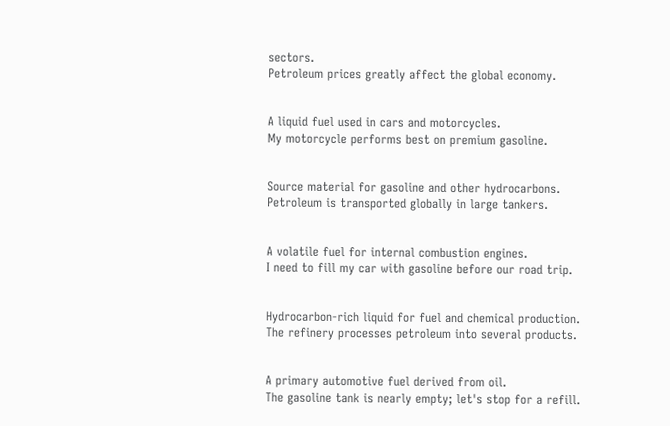sectors.
Petroleum prices greatly affect the global economy.


A liquid fuel used in cars and motorcycles.
My motorcycle performs best on premium gasoline.


Source material for gasoline and other hydrocarbons.
Petroleum is transported globally in large tankers.


A volatile fuel for internal combustion engines.
I need to fill my car with gasoline before our road trip.


Hydrocarbon-rich liquid for fuel and chemical production.
The refinery processes petroleum into several products.


A primary automotive fuel derived from oil.
The gasoline tank is nearly empty; let's stop for a refill.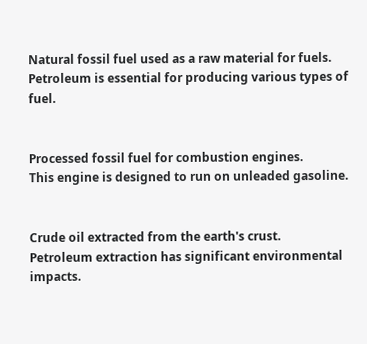Natural fossil fuel used as a raw material for fuels.
Petroleum is essential for producing various types of fuel.


Processed fossil fuel for combustion engines.
This engine is designed to run on unleaded gasoline.


Crude oil extracted from the earth's crust.
Petroleum extraction has significant environmental impacts.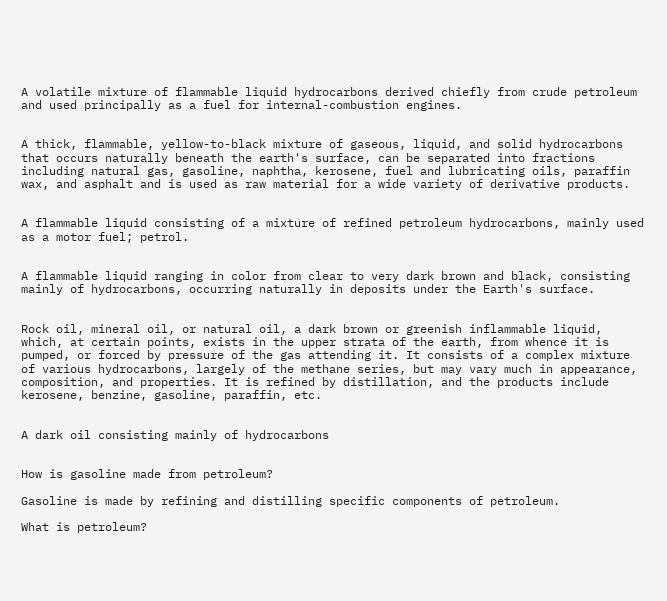A volatile mixture of flammable liquid hydrocarbons derived chiefly from crude petroleum and used principally as a fuel for internal-combustion engines.


A thick, flammable, yellow-to-black mixture of gaseous, liquid, and solid hydrocarbons that occurs naturally beneath the earth's surface, can be separated into fractions including natural gas, gasoline, naphtha, kerosene, fuel and lubricating oils, paraffin wax, and asphalt and is used as raw material for a wide variety of derivative products.


A flammable liquid consisting of a mixture of refined petroleum hydrocarbons, mainly used as a motor fuel; petrol.


A flammable liquid ranging in color from clear to very dark brown and black, consisting mainly of hydrocarbons, occurring naturally in deposits under the Earth's surface.


Rock oil, mineral oil, or natural oil, a dark brown or greenish inflammable liquid, which, at certain points, exists in the upper strata of the earth, from whence it is pumped, or forced by pressure of the gas attending it. It consists of a complex mixture of various hydrocarbons, largely of the methane series, but may vary much in appearance, composition, and properties. It is refined by distillation, and the products include kerosene, benzine, gasoline, paraffin, etc.


A dark oil consisting mainly of hydrocarbons


How is gasoline made from petroleum?

Gasoline is made by refining and distilling specific components of petroleum.

What is petroleum?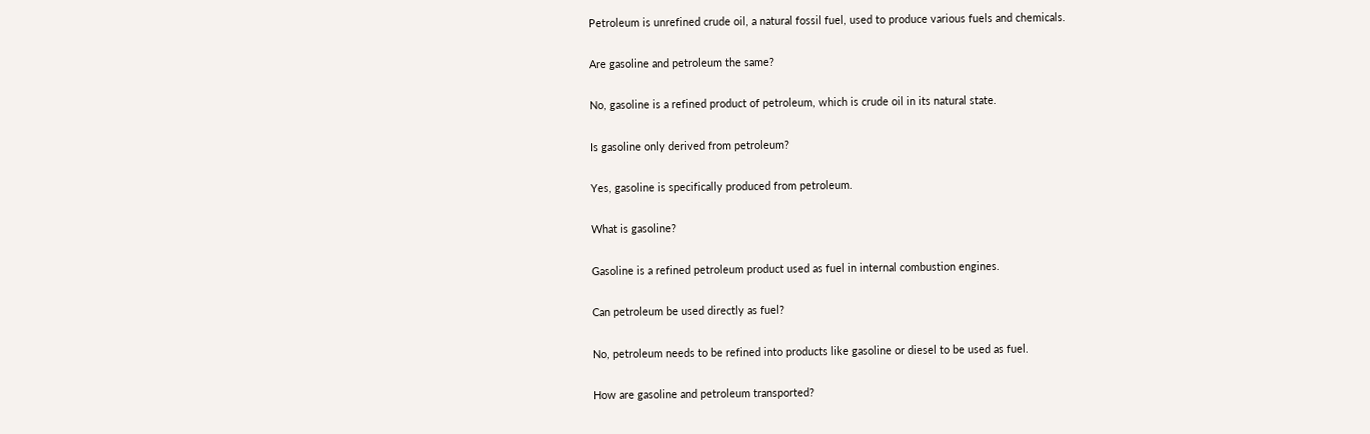Petroleum is unrefined crude oil, a natural fossil fuel, used to produce various fuels and chemicals.

Are gasoline and petroleum the same?

No, gasoline is a refined product of petroleum, which is crude oil in its natural state.

Is gasoline only derived from petroleum?

Yes, gasoline is specifically produced from petroleum.

What is gasoline?

Gasoline is a refined petroleum product used as fuel in internal combustion engines.

Can petroleum be used directly as fuel?

No, petroleum needs to be refined into products like gasoline or diesel to be used as fuel.

How are gasoline and petroleum transported?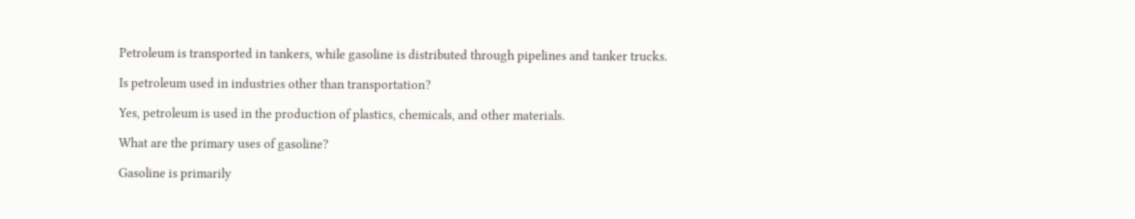Petroleum is transported in tankers, while gasoline is distributed through pipelines and tanker trucks.

Is petroleum used in industries other than transportation?

Yes, petroleum is used in the production of plastics, chemicals, and other materials.

What are the primary uses of gasoline?

Gasoline is primarily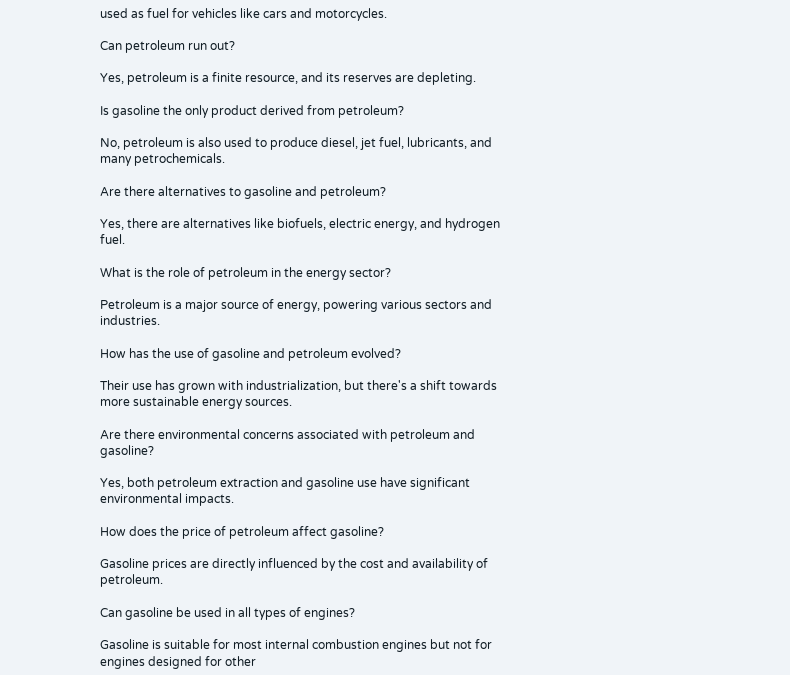used as fuel for vehicles like cars and motorcycles.

Can petroleum run out?

Yes, petroleum is a finite resource, and its reserves are depleting.

Is gasoline the only product derived from petroleum?

No, petroleum is also used to produce diesel, jet fuel, lubricants, and many petrochemicals.

Are there alternatives to gasoline and petroleum?

Yes, there are alternatives like biofuels, electric energy, and hydrogen fuel.

What is the role of petroleum in the energy sector?

Petroleum is a major source of energy, powering various sectors and industries.

How has the use of gasoline and petroleum evolved?

Their use has grown with industrialization, but there's a shift towards more sustainable energy sources.

Are there environmental concerns associated with petroleum and gasoline?

Yes, both petroleum extraction and gasoline use have significant environmental impacts.

How does the price of petroleum affect gasoline?

Gasoline prices are directly influenced by the cost and availability of petroleum.

Can gasoline be used in all types of engines?

Gasoline is suitable for most internal combustion engines but not for engines designed for other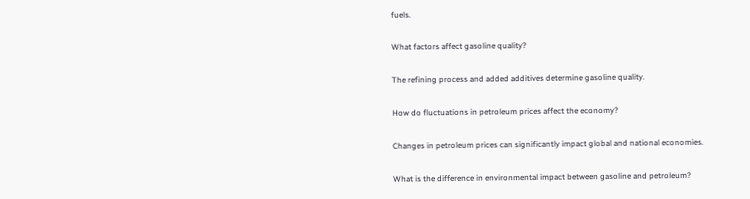fuels.

What factors affect gasoline quality?

The refining process and added additives determine gasoline quality.

How do fluctuations in petroleum prices affect the economy?

Changes in petroleum prices can significantly impact global and national economies.

What is the difference in environmental impact between gasoline and petroleum?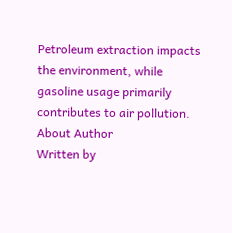Petroleum extraction impacts the environment, while gasoline usage primarily contributes to air pollution.
About Author
Written by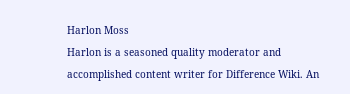Harlon Moss
Harlon is a seasoned quality moderator and accomplished content writer for Difference Wiki. An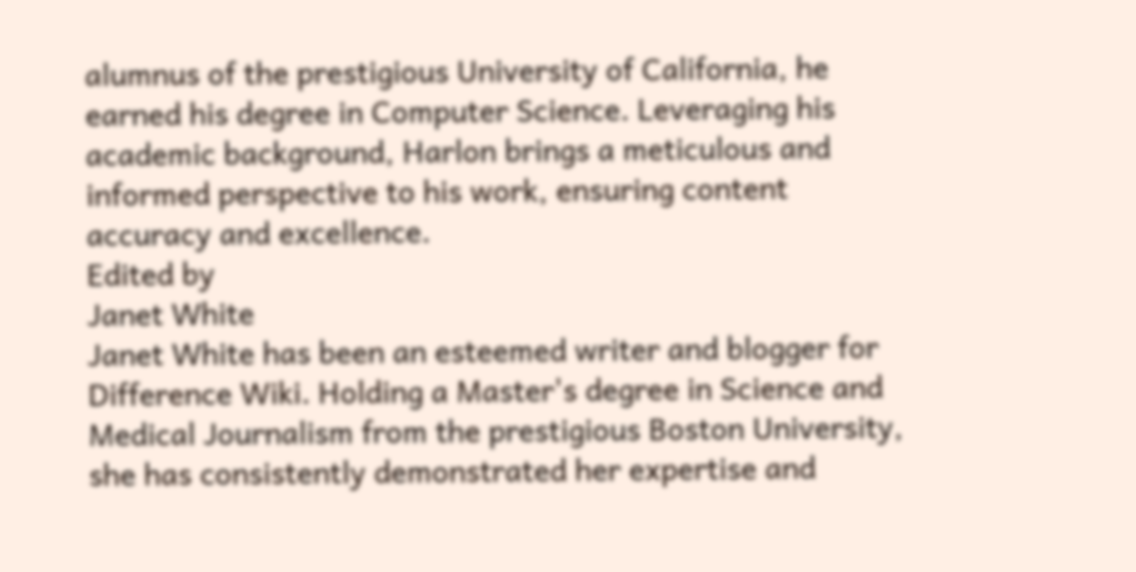alumnus of the prestigious University of California, he earned his degree in Computer Science. Leveraging his academic background, Harlon brings a meticulous and informed perspective to his work, ensuring content accuracy and excellence.
Edited by
Janet White
Janet White has been an esteemed writer and blogger for Difference Wiki. Holding a Master's degree in Science and Medical Journalism from the prestigious Boston University, she has consistently demonstrated her expertise and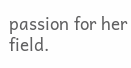passion for her field.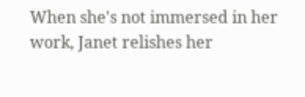When she's not immersed in her work, Janet relishes her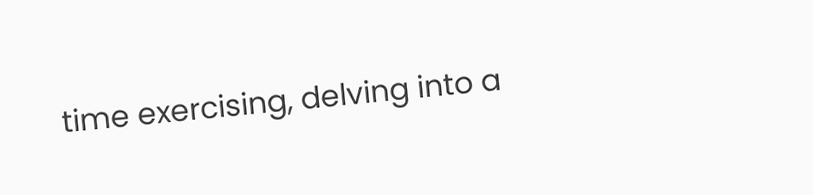time exercising, delving into a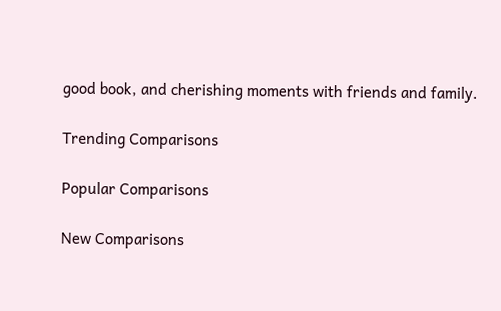good book, and cherishing moments with friends and family.

Trending Comparisons

Popular Comparisons

New Comparisons